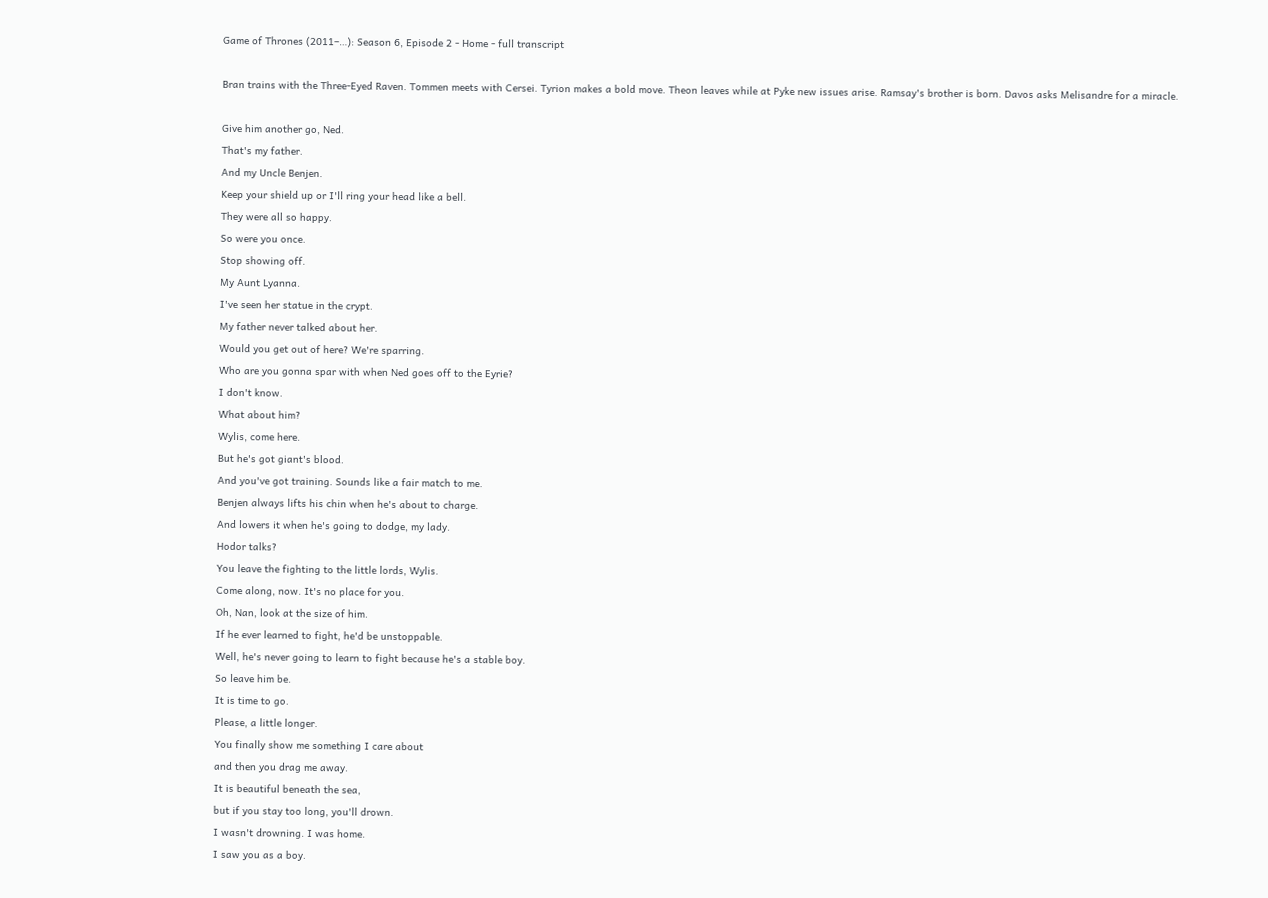Game of Thrones (2011–…): Season 6, Episode 2 - Home - full transcript

Bran trains with the Three-Eyed Raven. Tommen meets with Cersei. Tyrion makes a bold move. Theon leaves while at Pyke new issues arise. Ramsay's brother is born. Davos asks Melisandre for a miracle.

Give him another go, Ned.
That's my father.
And my Uncle Benjen.
Keep your shield up or I'll ring your head like a bell.
They were all so happy.
So were you once.
Stop showing off.
My Aunt Lyanna.
I've seen her statue in the crypt.
My father never talked about her.
Would you get out of here? We're sparring.
Who are you gonna spar with when Ned goes off to the Eyrie?
I don't know.
What about him?
Wylis, come here.
But he's got giant's blood.
And you've got training. Sounds like a fair match to me.
Benjen always lifts his chin when he's about to charge.
And lowers it when he's going to dodge, my lady.
Hodor talks?
You leave the fighting to the little lords, Wylis.
Come along, now. It's no place for you.
Oh, Nan, look at the size of him.
If he ever learned to fight, he'd be unstoppable.
Well, he's never going to learn to fight because he's a stable boy.
So leave him be.
It is time to go.
Please, a little longer.
You finally show me something I care about
and then you drag me away.
It is beautiful beneath the sea,
but if you stay too long, you'll drown.
I wasn't drowning. I was home.
I saw you as a boy.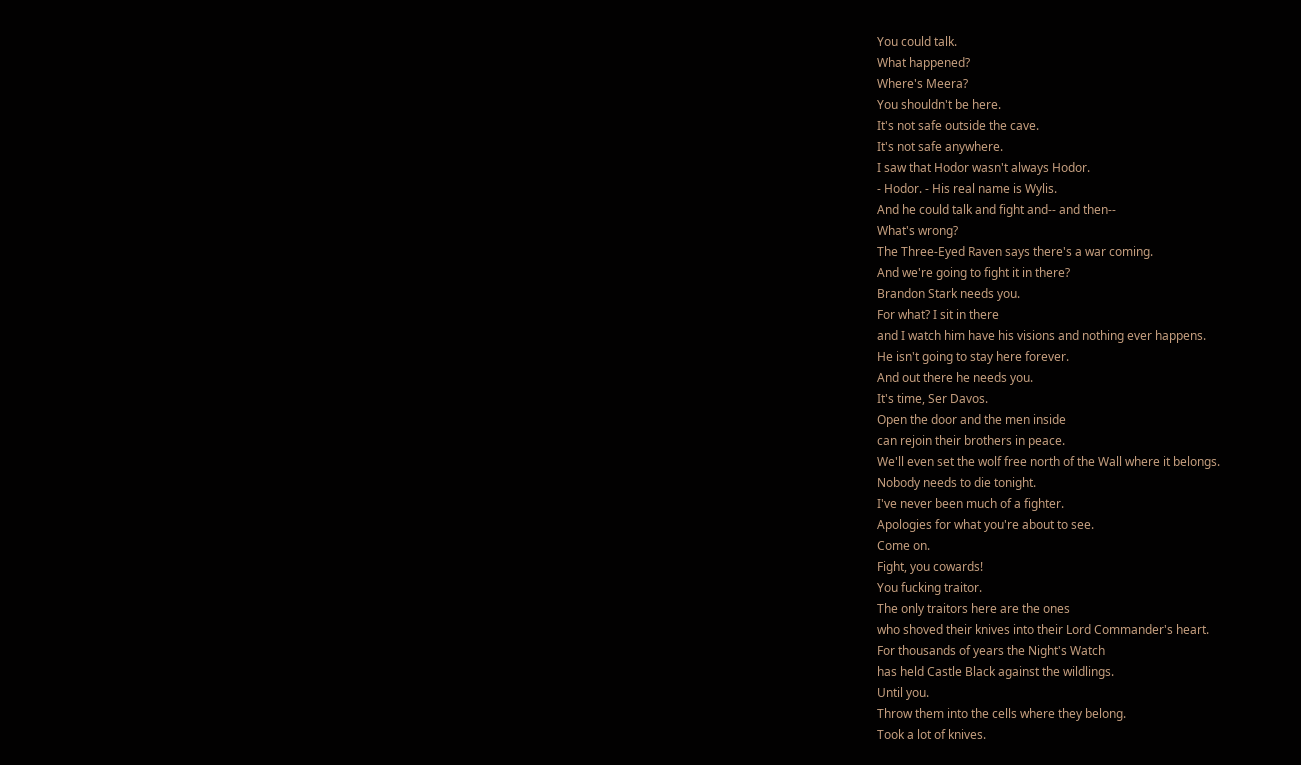You could talk.
What happened?
Where's Meera?
You shouldn't be here.
It's not safe outside the cave.
It's not safe anywhere.
I saw that Hodor wasn't always Hodor.
- Hodor. - His real name is Wylis.
And he could talk and fight and-- and then--
What's wrong?
The Three-Eyed Raven says there's a war coming.
And we're going to fight it in there?
Brandon Stark needs you.
For what? I sit in there
and I watch him have his visions and nothing ever happens.
He isn't going to stay here forever.
And out there he needs you.
It's time, Ser Davos.
Open the door and the men inside
can rejoin their brothers in peace.
We'll even set the wolf free north of the Wall where it belongs.
Nobody needs to die tonight.
I've never been much of a fighter.
Apologies for what you're about to see.
Come on.
Fight, you cowards!
You fucking traitor.
The only traitors here are the ones
who shoved their knives into their Lord Commander's heart.
For thousands of years the Night's Watch
has held Castle Black against the wildlings.
Until you.
Throw them into the cells where they belong.
Took a lot of knives.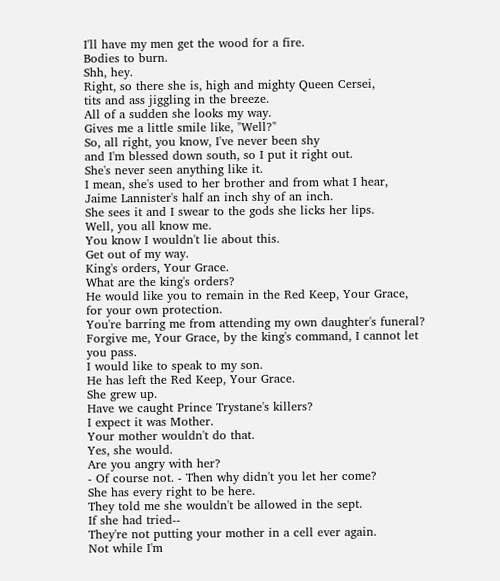I'll have my men get the wood for a fire.
Bodies to burn.
Shh, hey.
Right, so there she is, high and mighty Queen Cersei,
tits and ass jiggling in the breeze.
All of a sudden she looks my way.
Gives me a little smile like, "Well?"
So, all right, you know, I've never been shy
and I'm blessed down south, so I put it right out.
She's never seen anything like it.
I mean, she's used to her brother and from what I hear,
Jaime Lannister's half an inch shy of an inch.
She sees it and I swear to the gods she licks her lips.
Well, you all know me.
You know I wouldn't lie about this.
Get out of my way.
King's orders, Your Grace.
What are the king's orders?
He would like you to remain in the Red Keep, Your Grace,
for your own protection.
You're barring me from attending my own daughter's funeral?
Forgive me, Your Grace, by the king's command, I cannot let you pass.
I would like to speak to my son.
He has left the Red Keep, Your Grace.
She grew up.
Have we caught Prince Trystane's killers?
I expect it was Mother.
Your mother wouldn't do that.
Yes, she would.
Are you angry with her?
- Of course not. - Then why didn't you let her come?
She has every right to be here.
They told me she wouldn't be allowed in the sept.
If she had tried--
They're not putting your mother in a cell ever again.
Not while I'm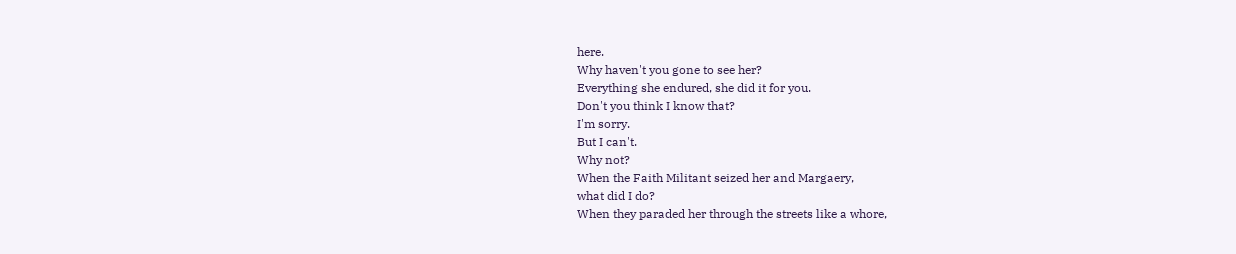here.
Why haven't you gone to see her?
Everything she endured, she did it for you.
Don't you think I know that?
I'm sorry.
But I can't.
Why not?
When the Faith Militant seized her and Margaery,
what did I do?
When they paraded her through the streets like a whore,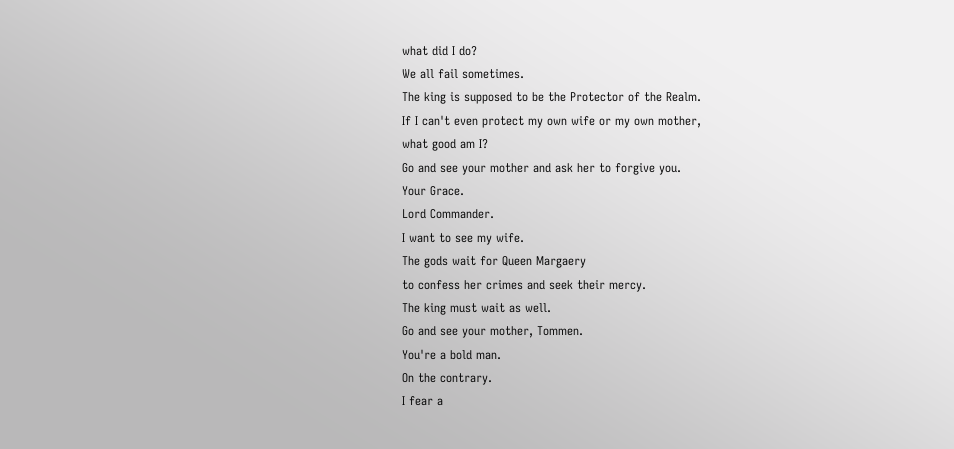what did I do?
We all fail sometimes.
The king is supposed to be the Protector of the Realm.
If I can't even protect my own wife or my own mother,
what good am I?
Go and see your mother and ask her to forgive you.
Your Grace.
Lord Commander.
I want to see my wife.
The gods wait for Queen Margaery
to confess her crimes and seek their mercy.
The king must wait as well.
Go and see your mother, Tommen.
You're a bold man.
On the contrary.
I fear a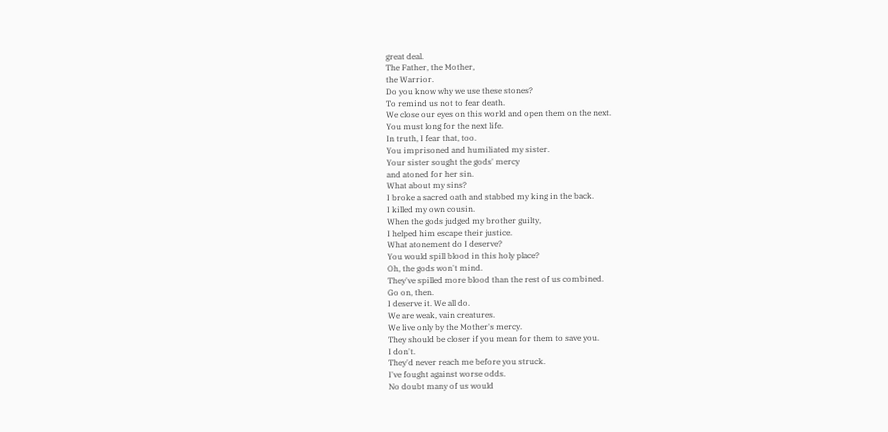great deal.
The Father, the Mother,
the Warrior.
Do you know why we use these stones?
To remind us not to fear death.
We close our eyes on this world and open them on the next.
You must long for the next life.
In truth, I fear that, too.
You imprisoned and humiliated my sister.
Your sister sought the gods' mercy
and atoned for her sin.
What about my sins?
I broke a sacred oath and stabbed my king in the back.
I killed my own cousin.
When the gods judged my brother guilty,
I helped him escape their justice.
What atonement do I deserve?
You would spill blood in this holy place?
Oh, the gods won't mind.
They've spilled more blood than the rest of us combined.
Go on, then.
I deserve it. We all do.
We are weak, vain creatures.
We live only by the Mother's mercy.
They should be closer if you mean for them to save you.
I don't.
They'd never reach me before you struck.
I've fought against worse odds.
No doubt many of us would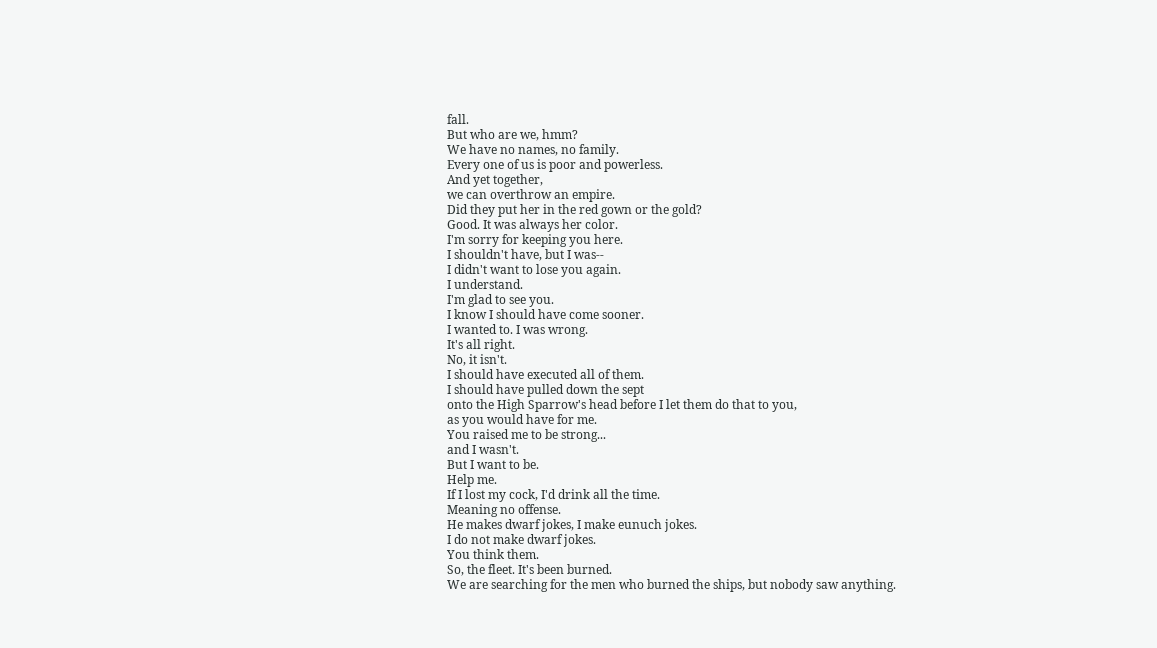fall.
But who are we, hmm?
We have no names, no family.
Every one of us is poor and powerless.
And yet together,
we can overthrow an empire.
Did they put her in the red gown or the gold?
Good. It was always her color.
I'm sorry for keeping you here.
I shouldn't have, but I was--
I didn't want to lose you again.
I understand.
I'm glad to see you.
I know I should have come sooner.
I wanted to. I was wrong.
It's all right.
No, it isn't.
I should have executed all of them.
I should have pulled down the sept
onto the High Sparrow's head before I let them do that to you,
as you would have for me.
You raised me to be strong...
and I wasn't.
But I want to be.
Help me.
If I lost my cock, I'd drink all the time.
Meaning no offense.
He makes dwarf jokes, I make eunuch jokes.
I do not make dwarf jokes.
You think them.
So, the fleet. It's been burned.
We are searching for the men who burned the ships, but nobody saw anything.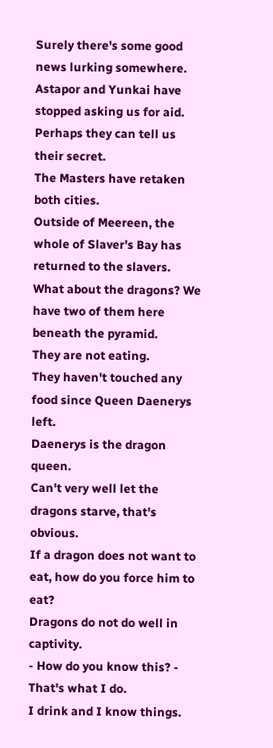Surely there's some good news lurking somewhere.
Astapor and Yunkai have stopped asking us for aid.
Perhaps they can tell us their secret.
The Masters have retaken both cities.
Outside of Meereen, the whole of Slaver's Bay has returned to the slavers.
What about the dragons? We have two of them here beneath the pyramid.
They are not eating.
They haven't touched any food since Queen Daenerys left.
Daenerys is the dragon queen.
Can't very well let the dragons starve, that's obvious.
If a dragon does not want to eat, how do you force him to eat?
Dragons do not do well in captivity.
- How do you know this? - That's what I do.
I drink and I know things.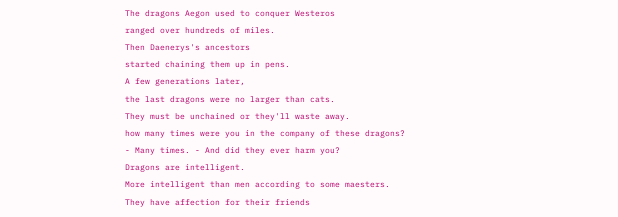The dragons Aegon used to conquer Westeros
ranged over hundreds of miles.
Then Daenerys's ancestors
started chaining them up in pens.
A few generations later,
the last dragons were no larger than cats.
They must be unchained or they'll waste away.
how many times were you in the company of these dragons?
- Many times. - And did they ever harm you?
Dragons are intelligent.
More intelligent than men according to some maesters.
They have affection for their friends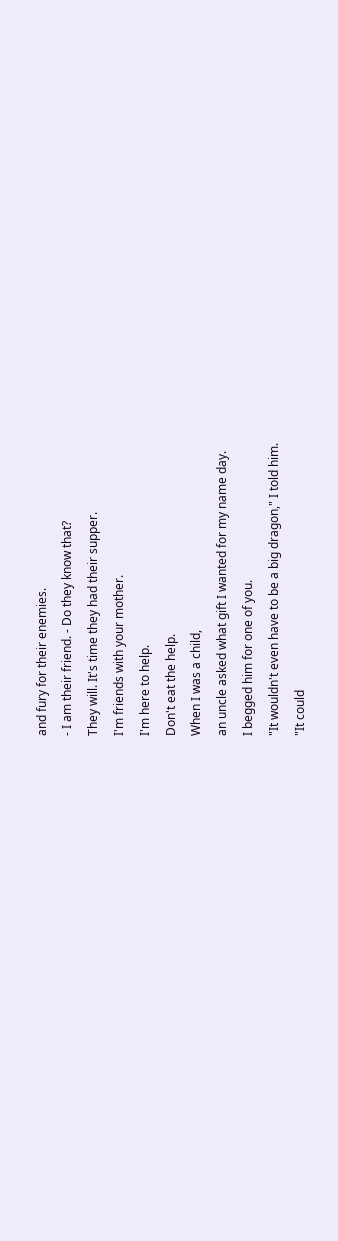and fury for their enemies.
- I am their friend. - Do they know that?
They will. It's time they had their supper.
I'm friends with your mother.
I'm here to help.
Don't eat the help.
When I was a child,
an uncle asked what gift I wanted for my name day.
I begged him for one of you.
"It wouldn't even have to be a big dragon," I told him.
"It could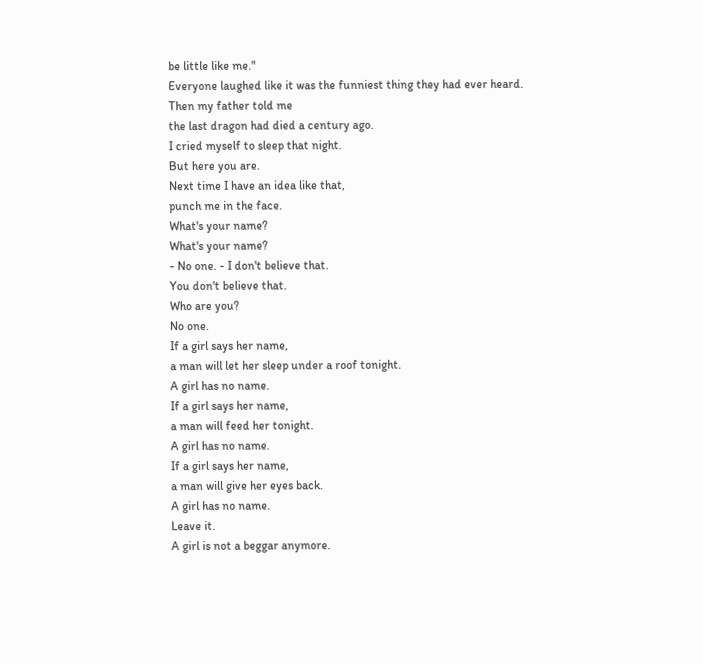be little like me."
Everyone laughed like it was the funniest thing they had ever heard.
Then my father told me
the last dragon had died a century ago.
I cried myself to sleep that night.
But here you are.
Next time I have an idea like that,
punch me in the face.
What's your name?
What's your name?
- No one. - I don't believe that.
You don't believe that.
Who are you?
No one.
If a girl says her name,
a man will let her sleep under a roof tonight.
A girl has no name.
If a girl says her name,
a man will feed her tonight.
A girl has no name.
If a girl says her name,
a man will give her eyes back.
A girl has no name.
Leave it.
A girl is not a beggar anymore.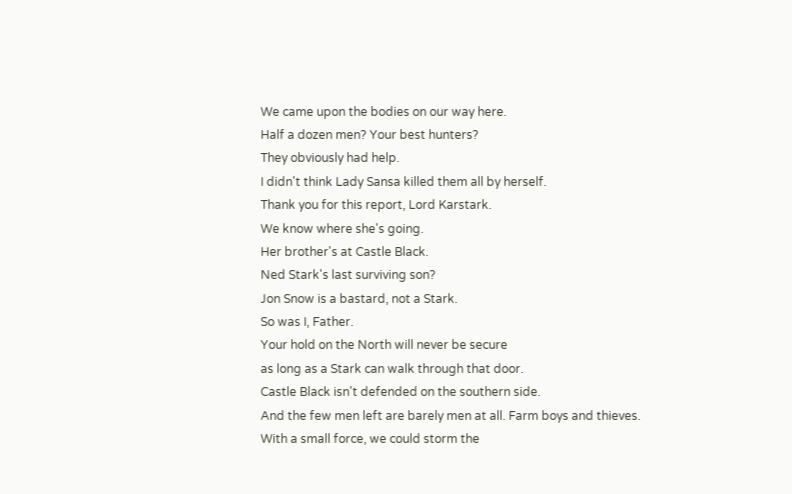We came upon the bodies on our way here.
Half a dozen men? Your best hunters?
They obviously had help.
I didn't think Lady Sansa killed them all by herself.
Thank you for this report, Lord Karstark.
We know where she's going.
Her brother's at Castle Black.
Ned Stark's last surviving son?
Jon Snow is a bastard, not a Stark.
So was I, Father.
Your hold on the North will never be secure
as long as a Stark can walk through that door.
Castle Black isn't defended on the southern side.
And the few men left are barely men at all. Farm boys and thieves.
With a small force, we could storm the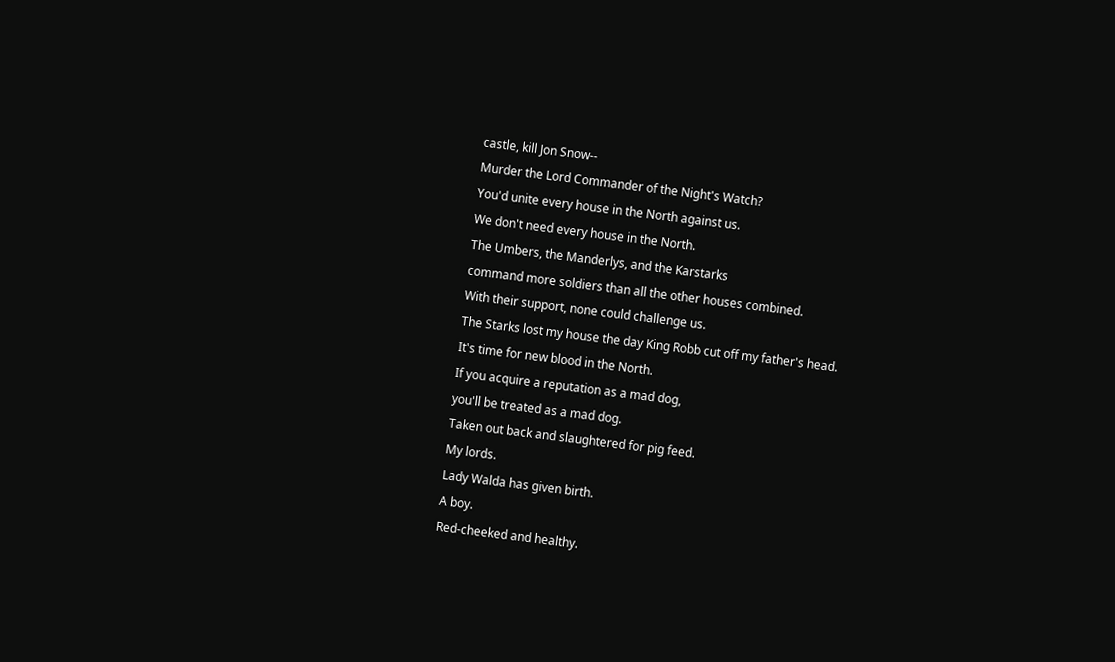castle, kill Jon Snow--
Murder the Lord Commander of the Night's Watch?
You'd unite every house in the North against us.
We don't need every house in the North.
The Umbers, the Manderlys, and the Karstarks
command more soldiers than all the other houses combined.
With their support, none could challenge us.
The Starks lost my house the day King Robb cut off my father's head.
It's time for new blood in the North.
If you acquire a reputation as a mad dog,
you'll be treated as a mad dog.
Taken out back and slaughtered for pig feed.
My lords.
Lady Walda has given birth.
A boy.
Red-cheeked and healthy.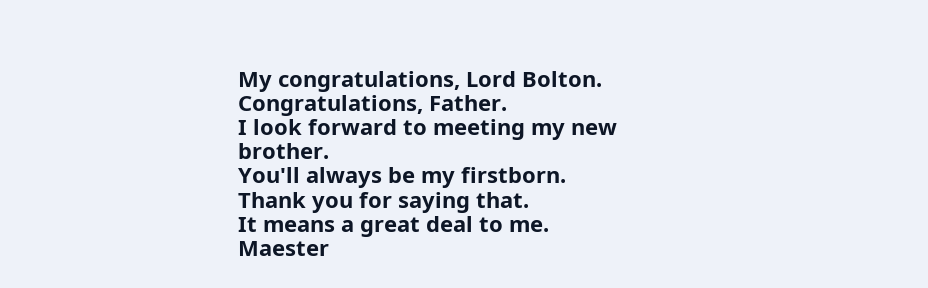My congratulations, Lord Bolton.
Congratulations, Father.
I look forward to meeting my new brother.
You'll always be my firstborn.
Thank you for saying that.
It means a great deal to me.
Maester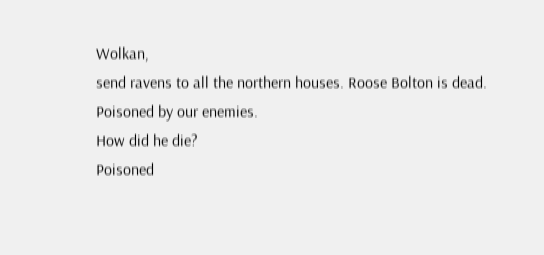Wolkan,
send ravens to all the northern houses. Roose Bolton is dead.
Poisoned by our enemies.
How did he die?
Poisoned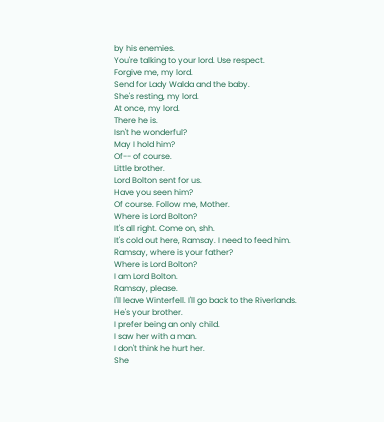by his enemies.
You're talking to your lord. Use respect.
Forgive me, my lord.
Send for Lady Walda and the baby.
She's resting, my lord.
At once, my lord.
There he is.
Isn't he wonderful?
May I hold him?
Of-- of course.
Little brother.
Lord Bolton sent for us.
Have you seen him?
Of course. Follow me, Mother.
Where is Lord Bolton?
It's all right. Come on, shh.
It's cold out here, Ramsay. I need to feed him.
Ramsay, where is your father?
Where is Lord Bolton?
I am Lord Bolton.
Ramsay, please.
I'll leave Winterfell. I'll go back to the Riverlands.
He's your brother.
I prefer being an only child.
I saw her with a man.
I don't think he hurt her.
She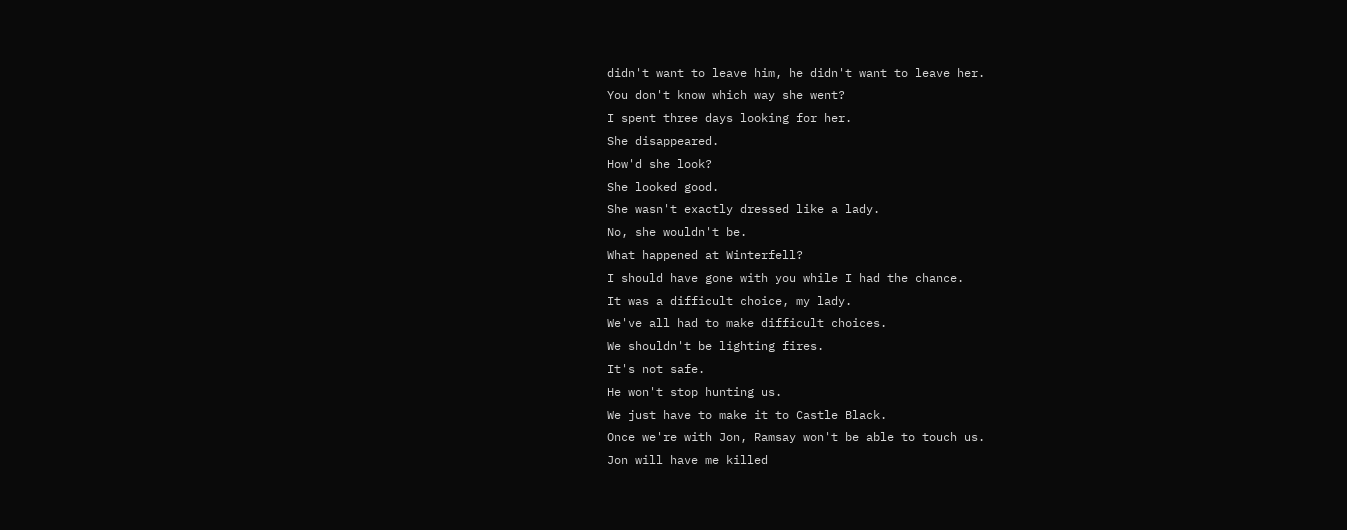didn't want to leave him, he didn't want to leave her.
You don't know which way she went?
I spent three days looking for her.
She disappeared.
How'd she look?
She looked good.
She wasn't exactly dressed like a lady.
No, she wouldn't be.
What happened at Winterfell?
I should have gone with you while I had the chance.
It was a difficult choice, my lady.
We've all had to make difficult choices.
We shouldn't be lighting fires.
It's not safe.
He won't stop hunting us.
We just have to make it to Castle Black.
Once we're with Jon, Ramsay won't be able to touch us.
Jon will have me killed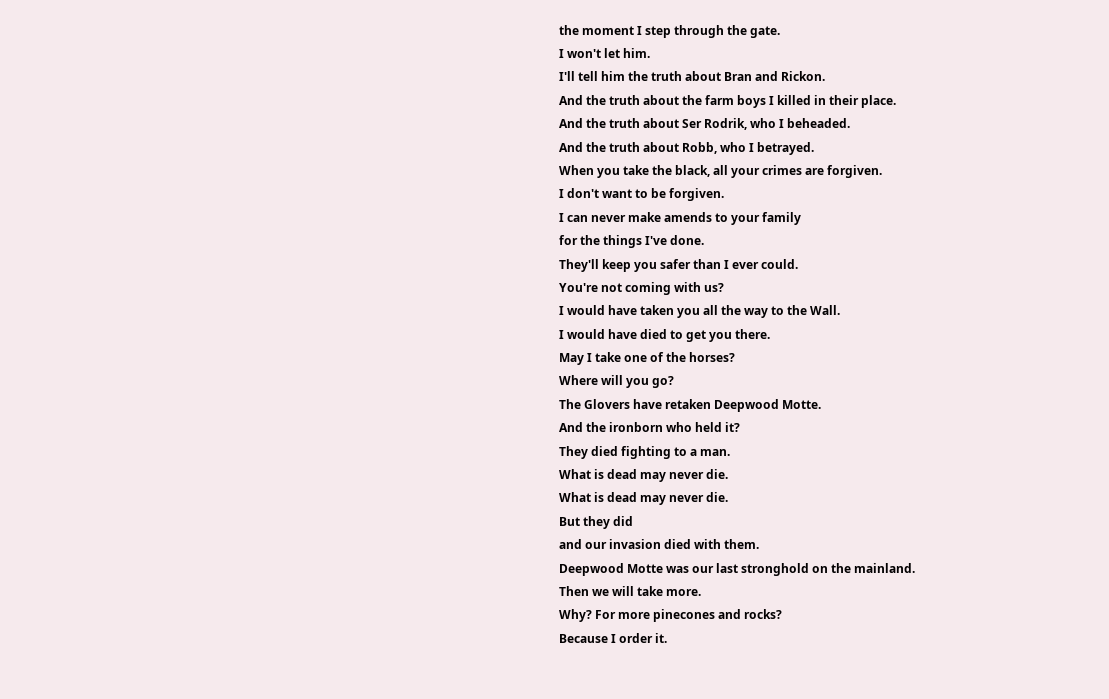the moment I step through the gate.
I won't let him.
I'll tell him the truth about Bran and Rickon.
And the truth about the farm boys I killed in their place.
And the truth about Ser Rodrik, who I beheaded.
And the truth about Robb, who I betrayed.
When you take the black, all your crimes are forgiven.
I don't want to be forgiven.
I can never make amends to your family
for the things I've done.
They'll keep you safer than I ever could.
You're not coming with us?
I would have taken you all the way to the Wall.
I would have died to get you there.
May I take one of the horses?
Where will you go?
The Glovers have retaken Deepwood Motte.
And the ironborn who held it?
They died fighting to a man.
What is dead may never die.
What is dead may never die.
But they did
and our invasion died with them.
Deepwood Motte was our last stronghold on the mainland.
Then we will take more.
Why? For more pinecones and rocks?
Because I order it.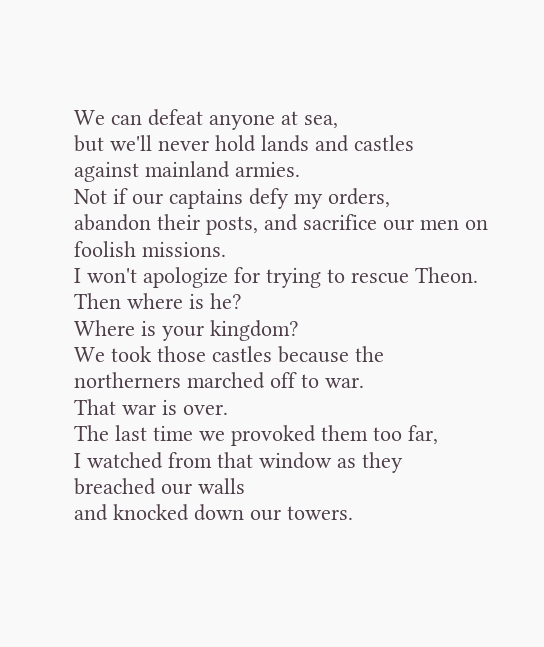We can defeat anyone at sea,
but we'll never hold lands and castles
against mainland armies.
Not if our captains defy my orders,
abandon their posts, and sacrifice our men on foolish missions.
I won't apologize for trying to rescue Theon.
Then where is he?
Where is your kingdom?
We took those castles because the northerners marched off to war.
That war is over.
The last time we provoked them too far,
I watched from that window as they breached our walls
and knocked down our towers.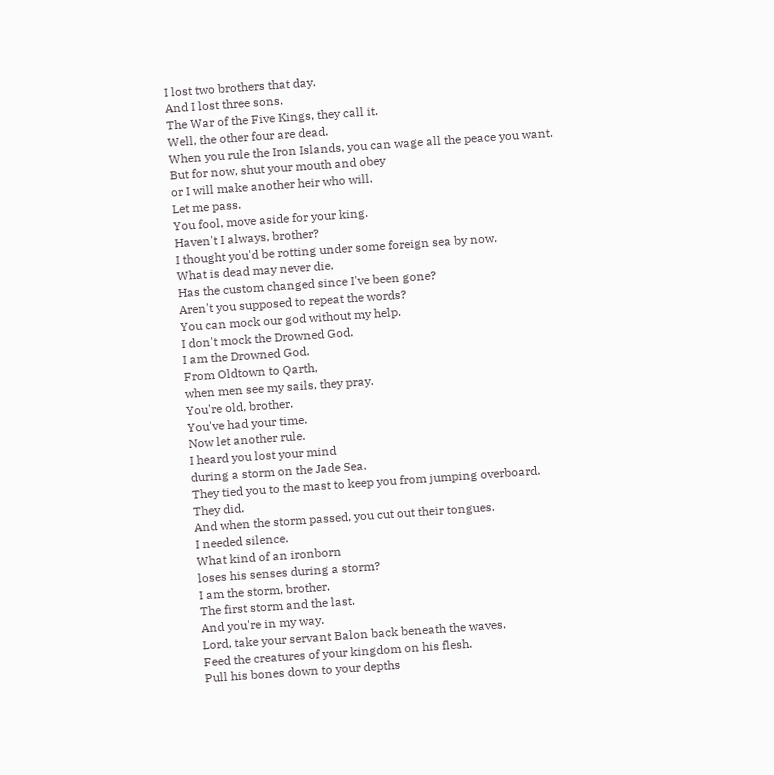I lost two brothers that day.
And I lost three sons.
The War of the Five Kings, they call it.
Well, the other four are dead.
When you rule the Iron Islands, you can wage all the peace you want.
But for now, shut your mouth and obey
or I will make another heir who will.
Let me pass.
You fool, move aside for your king.
Haven't I always, brother?
I thought you'd be rotting under some foreign sea by now.
What is dead may never die.
Has the custom changed since I've been gone?
Aren't you supposed to repeat the words?
You can mock our god without my help.
I don't mock the Drowned God.
I am the Drowned God.
From Oldtown to Qarth,
when men see my sails, they pray.
You're old, brother.
You've had your time.
Now let another rule.
I heard you lost your mind
during a storm on the Jade Sea.
They tied you to the mast to keep you from jumping overboard.
They did.
And when the storm passed, you cut out their tongues.
I needed silence.
What kind of an ironborn
loses his senses during a storm?
I am the storm, brother.
The first storm and the last.
And you're in my way.
Lord, take your servant Balon back beneath the waves.
Feed the creatures of your kingdom on his flesh.
Pull his bones down to your depths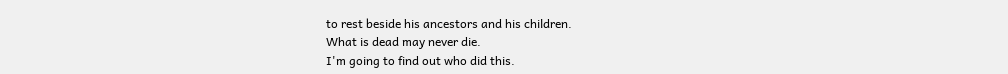to rest beside his ancestors and his children.
What is dead may never die.
I'm going to find out who did this.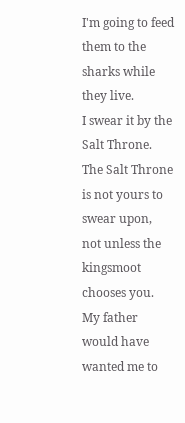I'm going to feed them to the sharks while they live.
I swear it by the Salt Throne.
The Salt Throne is not yours to swear upon,
not unless the kingsmoot chooses you.
My father would have wanted me to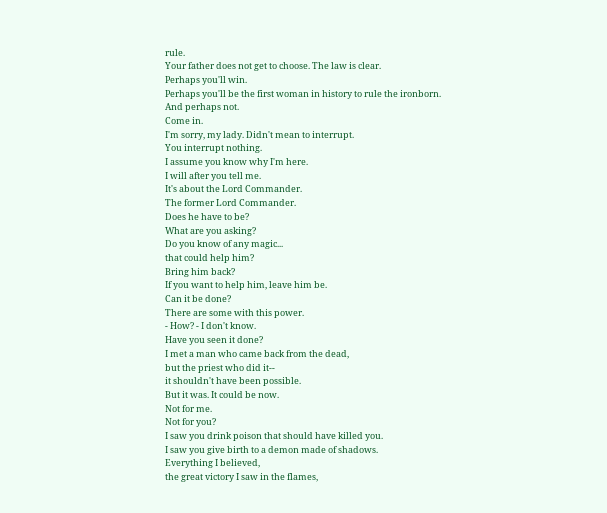rule.
Your father does not get to choose. The law is clear.
Perhaps you'll win.
Perhaps you'll be the first woman in history to rule the ironborn.
And perhaps not.
Come in.
I'm sorry, my lady. Didn't mean to interrupt.
You interrupt nothing.
I assume you know why I'm here.
I will after you tell me.
It's about the Lord Commander.
The former Lord Commander.
Does he have to be?
What are you asking?
Do you know of any magic...
that could help him?
Bring him back?
If you want to help him, leave him be.
Can it be done?
There are some with this power.
- How? - I don't know.
Have you seen it done?
I met a man who came back from the dead,
but the priest who did it--
it shouldn't have been possible.
But it was. It could be now.
Not for me.
Not for you?
I saw you drink poison that should have killed you.
I saw you give birth to a demon made of shadows.
Everything I believed,
the great victory I saw in the flames,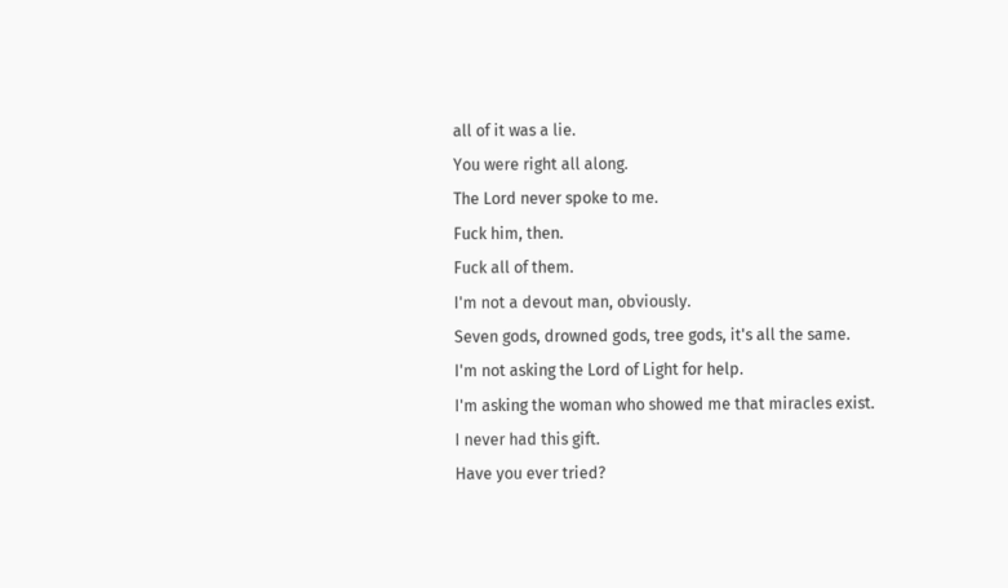all of it was a lie.
You were right all along.
The Lord never spoke to me.
Fuck him, then.
Fuck all of them.
I'm not a devout man, obviously.
Seven gods, drowned gods, tree gods, it's all the same.
I'm not asking the Lord of Light for help.
I'm asking the woman who showed me that miracles exist.
I never had this gift.
Have you ever tried?